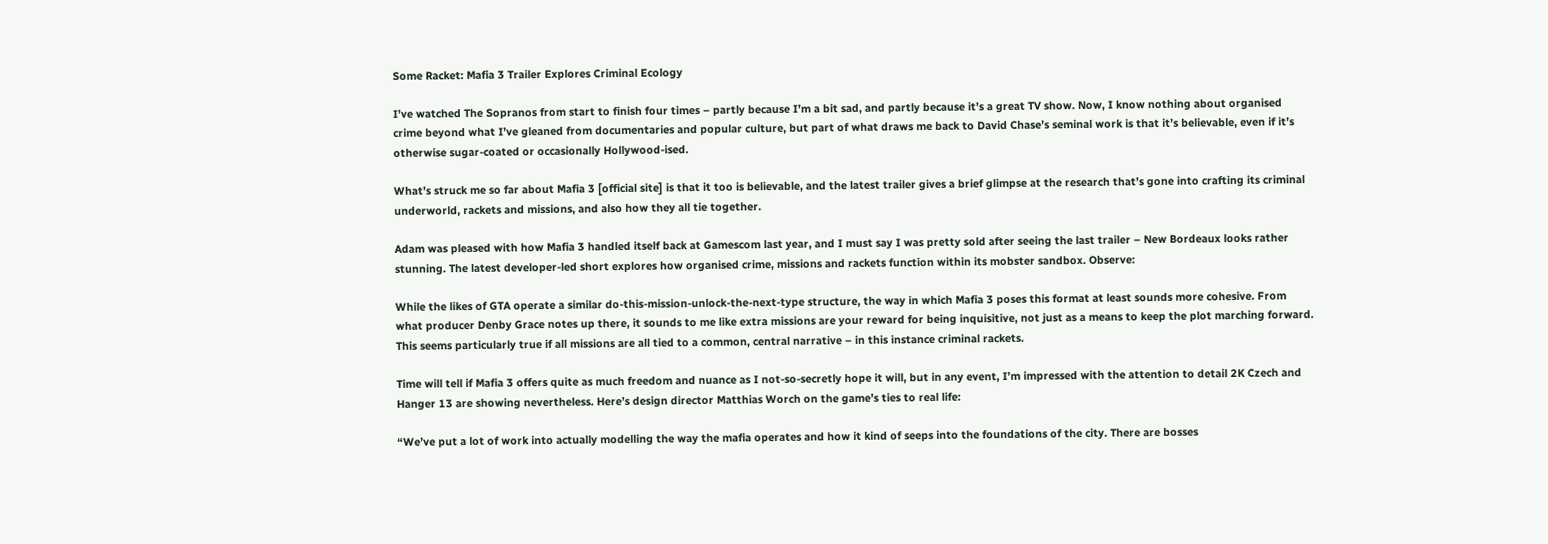Some Racket: Mafia 3 Trailer Explores Criminal Ecology

I’ve watched The Sopranos from start to finish four times – partly because I’m a bit sad, and partly because it’s a great TV show. Now, I know nothing about organised crime beyond what I’ve gleaned from documentaries and popular culture, but part of what draws me back to David Chase’s seminal work is that it’s believable, even if it’s otherwise sugar-coated or occasionally Hollywood-ised.

What’s struck me so far about Mafia 3 [official site] is that it too is believable, and the latest trailer gives a brief glimpse at the research that’s gone into crafting its criminal underworld, rackets and missions, and also how they all tie together.

Adam was pleased with how Mafia 3 handled itself back at Gamescom last year, and I must say I was pretty sold after seeing the last trailer – New Bordeaux looks rather stunning. The latest developer-led short explores how organised crime, missions and rackets function within its mobster sandbox. Observe:

While the likes of GTA operate a similar do-this-mission-unlock-the-next-type structure, the way in which Mafia 3 poses this format at least sounds more cohesive. From what producer Denby Grace notes up there, it sounds to me like extra missions are your reward for being inquisitive, not just as a means to keep the plot marching forward. This seems particularly true if all missions are all tied to a common, central narrative – in this instance criminal rackets.

Time will tell if Mafia 3 offers quite as much freedom and nuance as I not-so-secretly hope it will, but in any event, I’m impressed with the attention to detail 2K Czech and Hanger 13 are showing nevertheless. Here’s design director Matthias Worch on the game’s ties to real life:

“We’ve put a lot of work into actually modelling the way the mafia operates and how it kind of seeps into the foundations of the city. There are bosses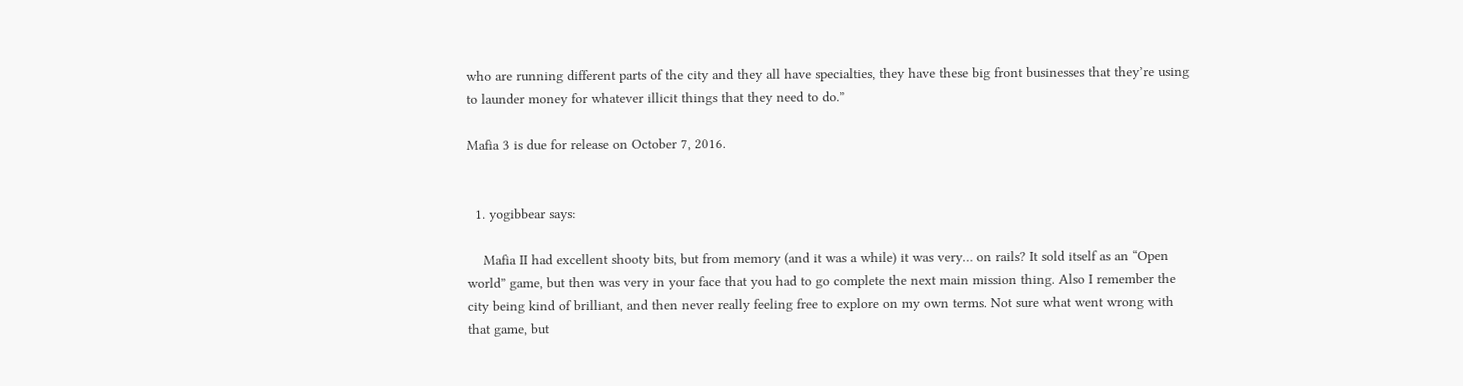who are running different parts of the city and they all have specialties, they have these big front businesses that they’re using to launder money for whatever illicit things that they need to do.”

Mafia 3 is due for release on October 7, 2016.


  1. yogibbear says:

    Mafia II had excellent shooty bits, but from memory (and it was a while) it was very… on rails? It sold itself as an “Open world” game, but then was very in your face that you had to go complete the next main mission thing. Also I remember the city being kind of brilliant, and then never really feeling free to explore on my own terms. Not sure what went wrong with that game, but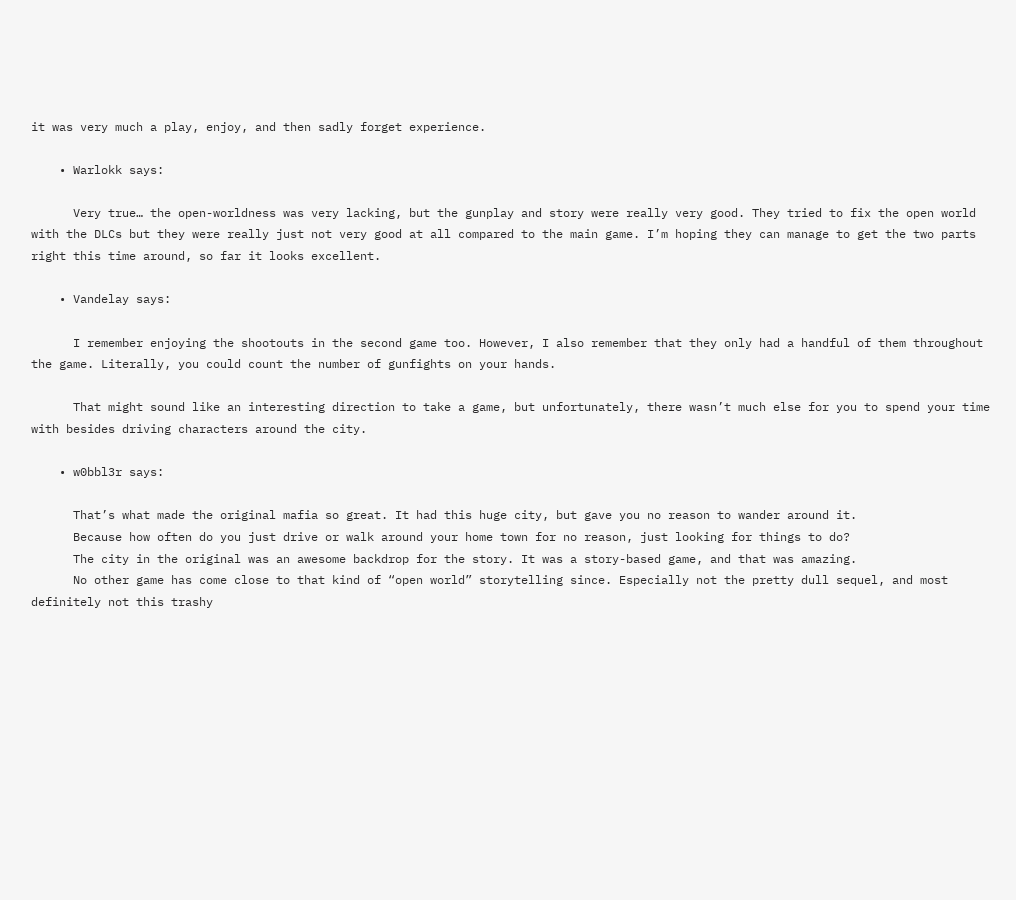it was very much a play, enjoy, and then sadly forget experience.

    • Warlokk says:

      Very true… the open-worldness was very lacking, but the gunplay and story were really very good. They tried to fix the open world with the DLCs but they were really just not very good at all compared to the main game. I’m hoping they can manage to get the two parts right this time around, so far it looks excellent.

    • Vandelay says:

      I remember enjoying the shootouts in the second game too. However, I also remember that they only had a handful of them throughout the game. Literally, you could count the number of gunfights on your hands.

      That might sound like an interesting direction to take a game, but unfortunately, there wasn’t much else for you to spend your time with besides driving characters around the city.

    • w0bbl3r says:

      That’s what made the original mafia so great. It had this huge city, but gave you no reason to wander around it.
      Because how often do you just drive or walk around your home town for no reason, just looking for things to do?
      The city in the original was an awesome backdrop for the story. It was a story-based game, and that was amazing.
      No other game has come close to that kind of “open world” storytelling since. Especially not the pretty dull sequel, and most definitely not this trashy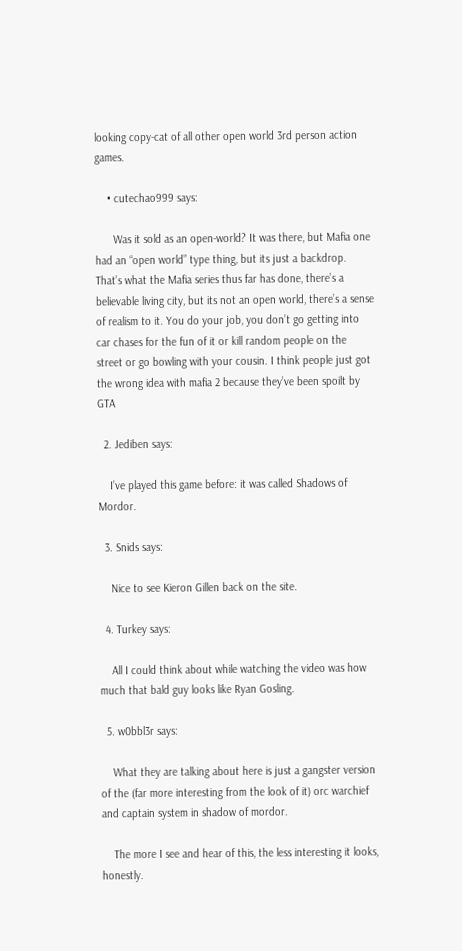looking copy-cat of all other open world 3rd person action games.

    • cutechao999 says:

      Was it sold as an open-world? It was there, but Mafia one had an “open world” type thing, but its just a backdrop. That’s what the Mafia series thus far has done, there’s a believable living city, but its not an open world, there’s a sense of realism to it. You do your job, you don’t go getting into car chases for the fun of it or kill random people on the street or go bowling with your cousin. I think people just got the wrong idea with mafia 2 because they’ve been spoilt by GTA

  2. Jediben says:

    I’ve played this game before: it was called Shadows of Mordor.

  3. Snids says:

    Nice to see Kieron Gillen back on the site.

  4. Turkey says:

    All I could think about while watching the video was how much that bald guy looks like Ryan Gosling.

  5. w0bbl3r says:

    What they are talking about here is just a gangster version of the (far more interesting from the look of it) orc warchief and captain system in shadow of mordor.

    The more I see and hear of this, the less interesting it looks, honestly.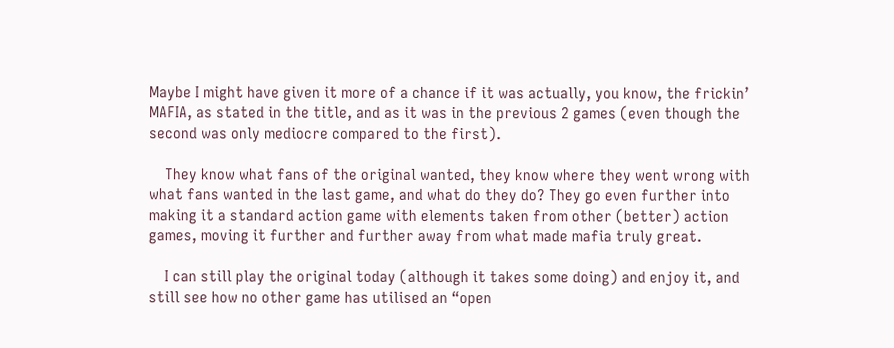Maybe I might have given it more of a chance if it was actually, you know, the frickin’ MAFIA, as stated in the title, and as it was in the previous 2 games (even though the second was only mediocre compared to the first).

    They know what fans of the original wanted, they know where they went wrong with what fans wanted in the last game, and what do they do? They go even further into making it a standard action game with elements taken from other (better) action games, moving it further and further away from what made mafia truly great.

    I can still play the original today (although it takes some doing) and enjoy it, and still see how no other game has utilised an “open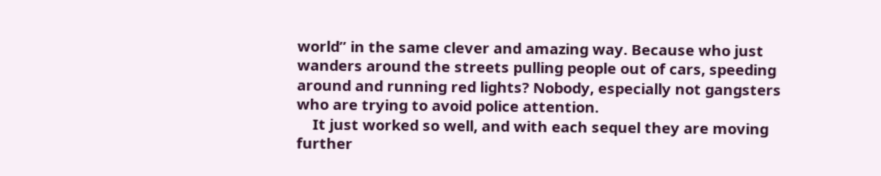world” in the same clever and amazing way. Because who just wanders around the streets pulling people out of cars, speeding around and running red lights? Nobody, especially not gangsters who are trying to avoid police attention.
    It just worked so well, and with each sequel they are moving further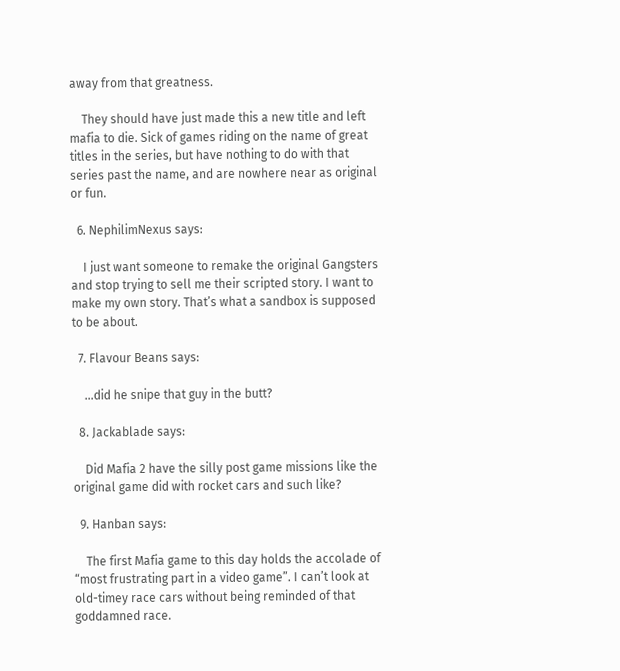away from that greatness.

    They should have just made this a new title and left mafia to die. Sick of games riding on the name of great titles in the series, but have nothing to do with that series past the name, and are nowhere near as original or fun.

  6. NephilimNexus says:

    I just want someone to remake the original Gangsters and stop trying to sell me their scripted story. I want to make my own story. That’s what a sandbox is supposed to be about.

  7. Flavour Beans says:

    …did he snipe that guy in the butt?

  8. Jackablade says:

    Did Mafia 2 have the silly post game missions like the original game did with rocket cars and such like?

  9. Hanban says:

    The first Mafia game to this day holds the accolade of “most frustrating part in a video game”. I can’t look at old-timey race cars without being reminded of that goddamned race.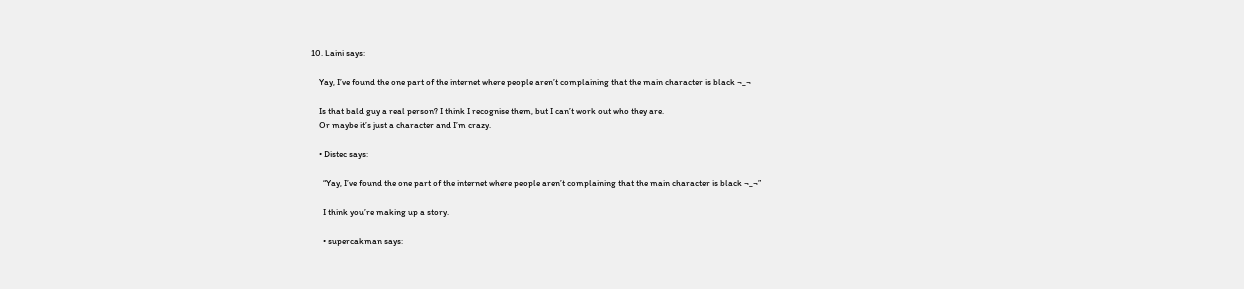10. Laini says:

    Yay, I’ve found the one part of the internet where people aren’t complaining that the main character is black ¬_¬

    Is that bald guy a real person? I think I recognise them, but I can’t work out who they are.
    Or maybe it’s just a character and I’m crazy.

    • Distec says:

      “Yay, I’ve found the one part of the internet where people aren’t complaining that the main character is black ¬_¬”

      I think you’re making up a story.

      • supercakman says: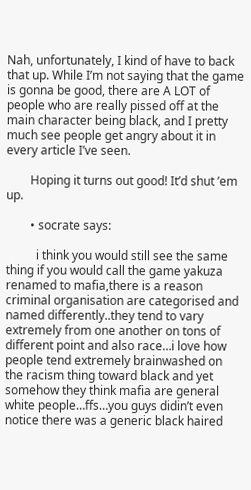Nah, unfortunately, I kind of have to back that up. While I’m not saying that the game is gonna be good, there are A LOT of people who are really pissed off at the main character being black, and I pretty much see people get angry about it in every article I’ve seen.

        Hoping it turns out good! It’d shut ’em up.

        • socrate says:

          i think you would still see the same thing if you would call the game yakuza renamed to mafia,there is a reason criminal organisation are categorised and named differently..they tend to vary extremely from one another on tons of different point and also race…i love how people tend extremely brainwashed on the racism thing toward black and yet somehow they think mafia are general white people…ffs…you guys didin’t even notice there was a generic black haired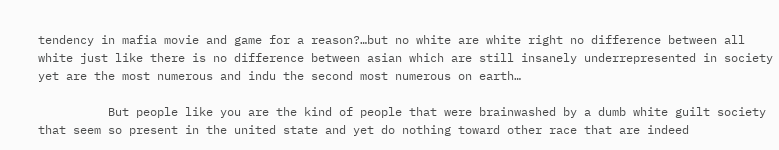tendency in mafia movie and game for a reason?…but no white are white right no difference between all white just like there is no difference between asian which are still insanely underrepresented in society yet are the most numerous and indu the second most numerous on earth…

          But people like you are the kind of people that were brainwashed by a dumb white guilt society that seem so present in the united state and yet do nothing toward other race that are indeed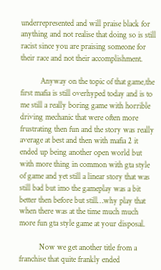underrepresented and will praise black for anything and not realise that doing so is still racist since you are praising someone for their race and not their accomplishment.

          Anyway on the topic of that game,the first mafia is still overhyped today and is to me still a really boring game with horrible driving mechanic that were often more frustrating then fun and the story was really average at best and then with mafia 2 it ended up being another open world but with more thing in common with gta style of game and yet still a linear story that was still bad but imo the gameplay was a bit better then before but still…why play that when there was at the time much much more fun gta style game at your disposal.

          Now we get another title from a franchise that quite frankly ended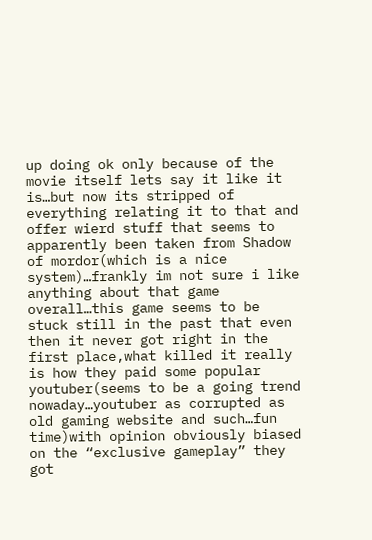up doing ok only because of the movie itself lets say it like it is…but now its stripped of everything relating it to that and offer wierd stuff that seems to apparently been taken from Shadow of mordor(which is a nice system)…frankly im not sure i like anything about that game overall…this game seems to be stuck still in the past that even then it never got right in the first place,what killed it really is how they paid some popular youtuber(seems to be a going trend nowaday…youtuber as corrupted as old gaming website and such…fun time)with opinion obviously biased on the “exclusive gameplay” they got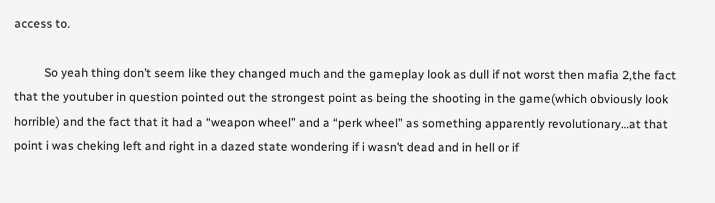access to.

          So yeah thing don’t seem like they changed much and the gameplay look as dull if not worst then mafia 2,the fact that the youtuber in question pointed out the strongest point as being the shooting in the game(which obviously look horrible) and the fact that it had a “weapon wheel” and a “perk wheel” as something apparently revolutionary…at that point i was cheking left and right in a dazed state wondering if i wasn’t dead and in hell or if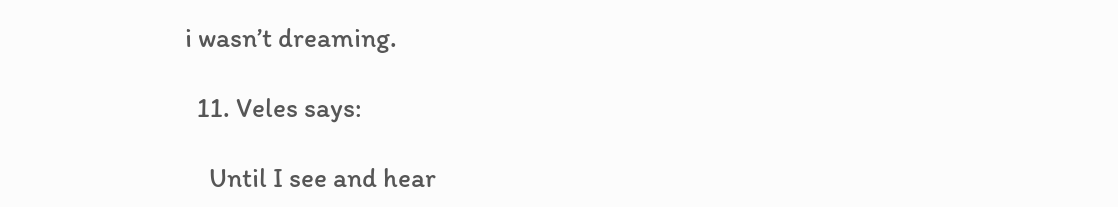i wasn’t dreaming.

  11. Veles says:

    Until I see and hear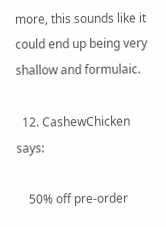more, this sounds like it could end up being very shallow and formulaic.

  12. CashewChicken says:

    50% off pre-order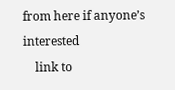from here if anyone’s interested
    link to